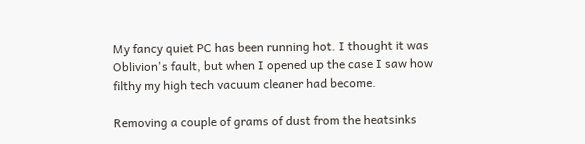My fancy quiet PC has been running hot. I thought it was Oblivion's fault, but when I opened up the case I saw how filthy my high tech vacuum cleaner had become.

Removing a couple of grams of dust from the heatsinks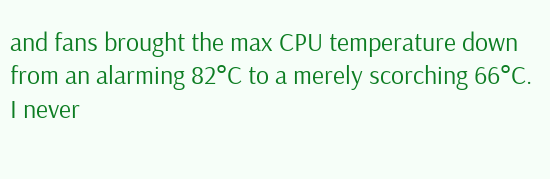and fans brought the max CPU temperature down from an alarming 82°C to a merely scorching 66°C. I never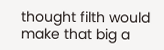thought filth would make that big a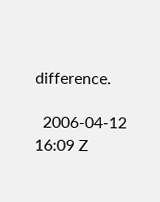difference.

  2006-04-12 16:09 Z